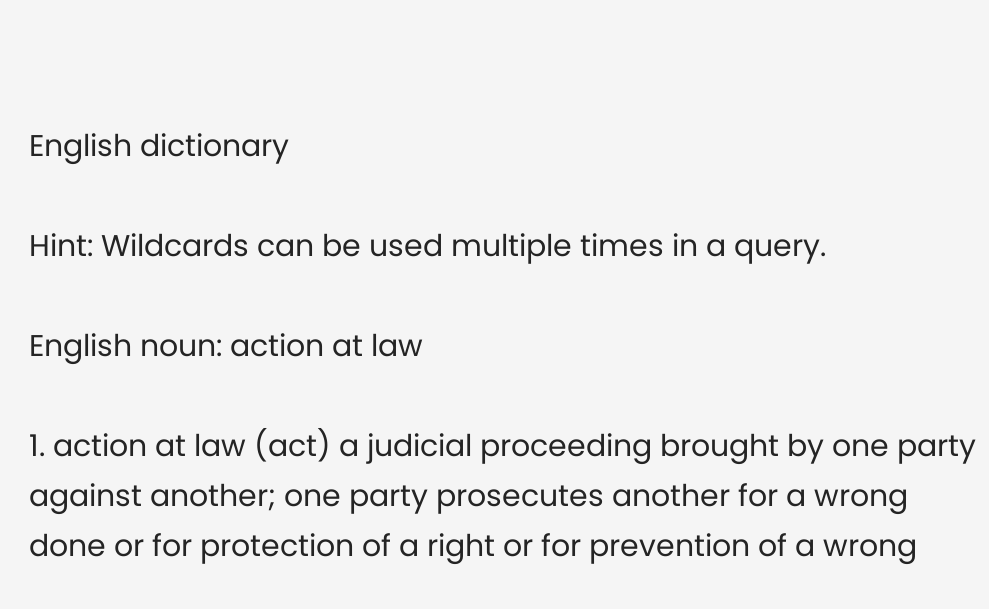English dictionary

Hint: Wildcards can be used multiple times in a query.

English noun: action at law

1. action at law (act) a judicial proceeding brought by one party against another; one party prosecutes another for a wrong done or for protection of a right or for prevention of a wrong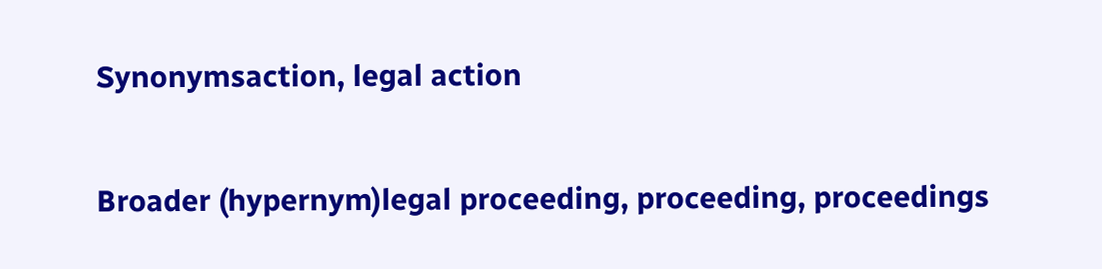Synonymsaction, legal action

Broader (hypernym)legal proceeding, proceeding, proceedings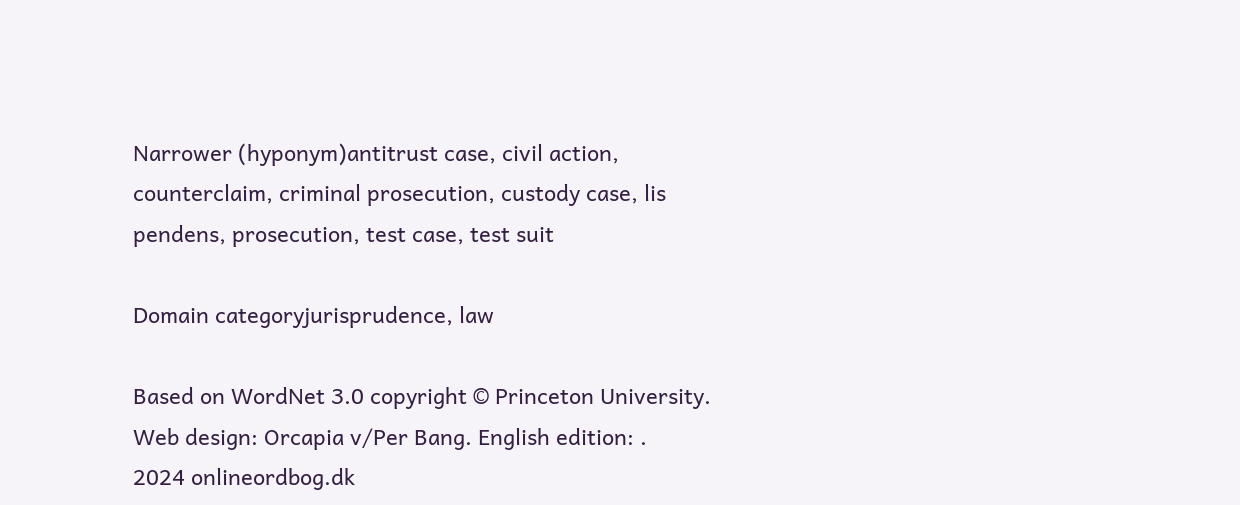Narrower (hyponym)antitrust case, civil action, counterclaim, criminal prosecution, custody case, lis pendens, prosecution, test case, test suit

Domain categoryjurisprudence, law

Based on WordNet 3.0 copyright © Princeton University.
Web design: Orcapia v/Per Bang. English edition: .
2024 onlineordbog.dk